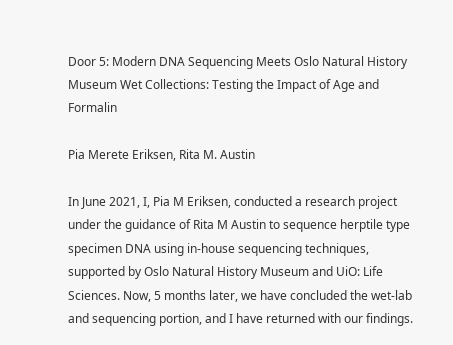Door 5: Modern DNA Sequencing Meets Oslo Natural History Museum Wet Collections: Testing the Impact of Age and Formalin

Pia Merete Eriksen, Rita M. Austin

In June 2021, I, Pia M Eriksen, conducted a research project under the guidance of Rita M Austin to sequence herptile type specimen DNA using in-house sequencing techniques, supported by Oslo Natural History Museum and UiO: Life Sciences. Now, 5 months later, we have concluded the wet-lab and sequencing portion, and I have returned with our findings.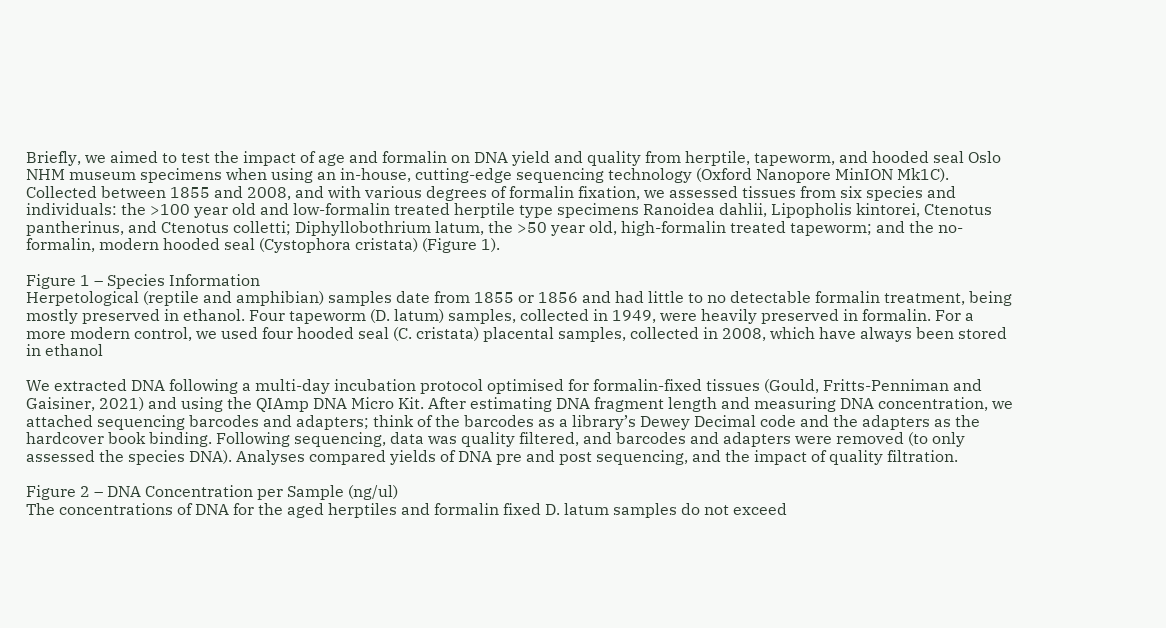Briefly, we aimed to test the impact of age and formalin on DNA yield and quality from herptile, tapeworm, and hooded seal Oslo NHM museum specimens when using an in-house, cutting-edge sequencing technology (Oxford Nanopore MinION Mk1C). Collected between 1855 and 2008, and with various degrees of formalin fixation, we assessed tissues from six species and individuals: the >100 year old and low-formalin treated herptile type specimens Ranoidea dahlii, Lipopholis kintorei, Ctenotus pantherinus, and Ctenotus colletti; Diphyllobothrium latum, the >50 year old, high-formalin treated tapeworm; and the no-formalin, modern hooded seal (Cystophora cristata) (Figure 1).

Figure 1 – Species Information
Herpetological (reptile and amphibian) samples date from 1855 or 1856 and had little to no detectable formalin treatment, being mostly preserved in ethanol. Four tapeworm (D. latum) samples, collected in 1949, were heavily preserved in formalin. For a more modern control, we used four hooded seal (C. cristata) placental samples, collected in 2008, which have always been stored in ethanol

We extracted DNA following a multi-day incubation protocol optimised for formalin-fixed tissues (Gould, Fritts-Penniman and Gaisiner, 2021) and using the QIAmp DNA Micro Kit. After estimating DNA fragment length and measuring DNA concentration, we attached sequencing barcodes and adapters; think of the barcodes as a library’s Dewey Decimal code and the adapters as the hardcover book binding. Following sequencing, data was quality filtered, and barcodes and adapters were removed (to only assessed the species DNA). Analyses compared yields of DNA pre and post sequencing, and the impact of quality filtration.

Figure 2 – DNA Concentration per Sample (ng/ul)
The concentrations of DNA for the aged herptiles and formalin fixed D. latum samples do not exceed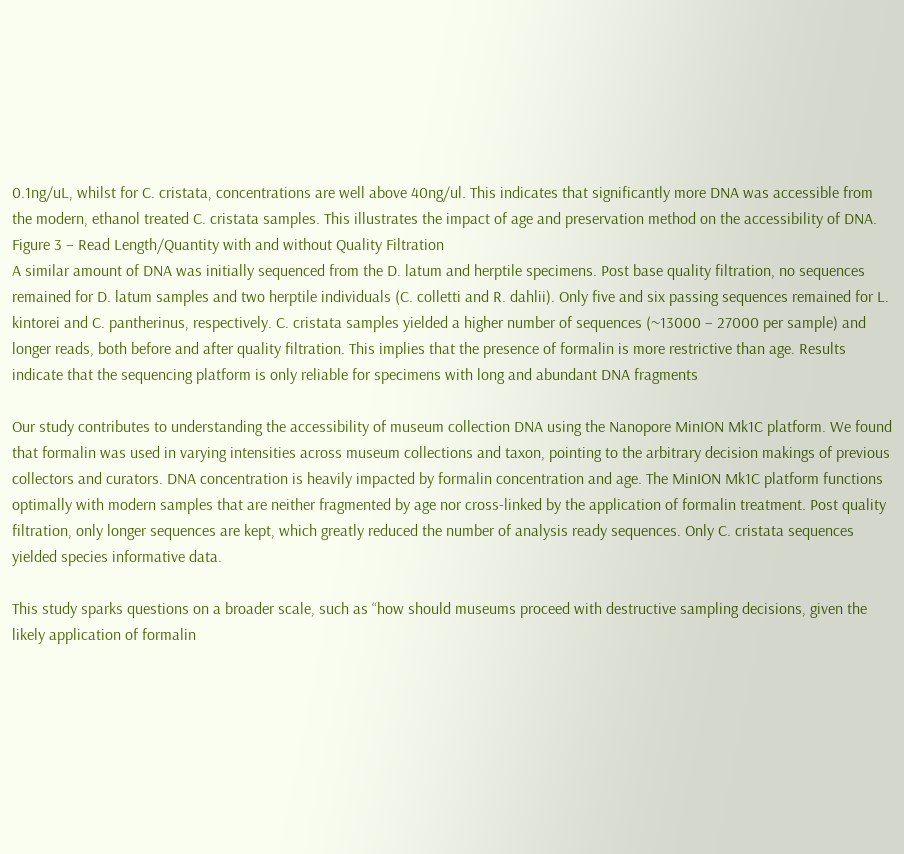0.1ng/uL, whilst for C. cristata, concentrations are well above 40ng/ul. This indicates that significantly more DNA was accessible from the modern, ethanol treated C. cristata samples. This illustrates the impact of age and preservation method on the accessibility of DNA.
Figure 3 – Read Length/Quantity with and without Quality Filtration
A similar amount of DNA was initially sequenced from the D. latum and herptile specimens. Post base quality filtration, no sequences remained for D. latum samples and two herptile individuals (C. colletti and R. dahlii). Only five and six passing sequences remained for L. kintorei and C. pantherinus, respectively. C. cristata samples yielded a higher number of sequences (~13000 – 27000 per sample) and longer reads, both before and after quality filtration. This implies that the presence of formalin is more restrictive than age. Results indicate that the sequencing platform is only reliable for specimens with long and abundant DNA fragments

Our study contributes to understanding the accessibility of museum collection DNA using the Nanopore MinION Mk1C platform. We found that formalin was used in varying intensities across museum collections and taxon, pointing to the arbitrary decision makings of previous collectors and curators. DNA concentration is heavily impacted by formalin concentration and age. The MinION Mk1C platform functions optimally with modern samples that are neither fragmented by age nor cross-linked by the application of formalin treatment. Post quality filtration, only longer sequences are kept, which greatly reduced the number of analysis ready sequences. Only C. cristata sequences yielded species informative data.

This study sparks questions on a broader scale, such as “how should museums proceed with destructive sampling decisions, given the likely application of formalin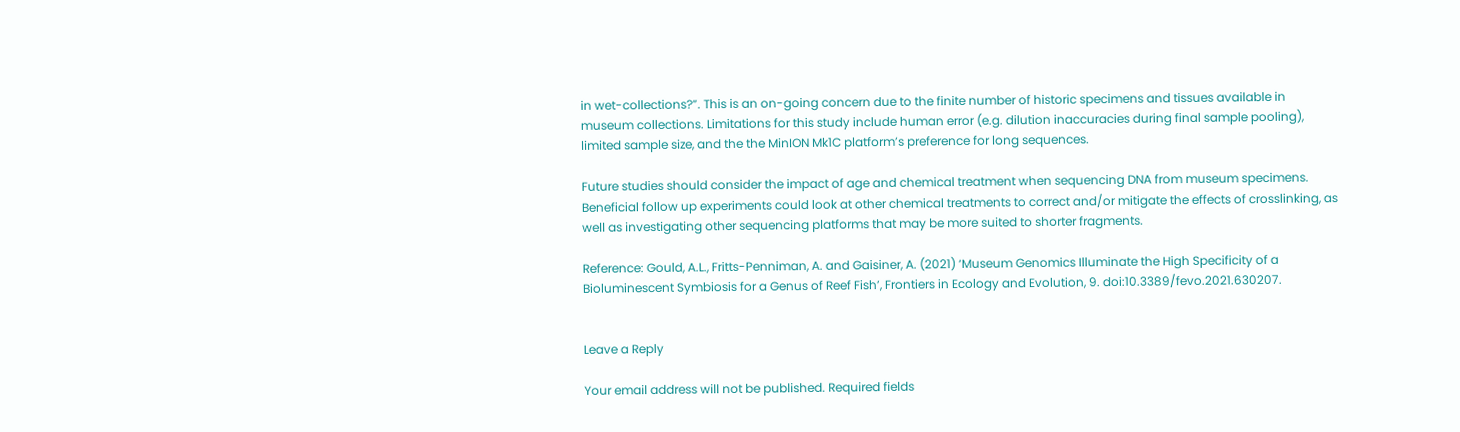in wet-collections?”. This is an on-going concern due to the finite number of historic specimens and tissues available in museum collections. Limitations for this study include human error (e.g. dilution inaccuracies during final sample pooling), limited sample size, and the the MinION Mk1C platform’s preference for long sequences.

Future studies should consider the impact of age and chemical treatment when sequencing DNA from museum specimens. Beneficial follow up experiments could look at other chemical treatments to correct and/or mitigate the effects of crosslinking, as well as investigating other sequencing platforms that may be more suited to shorter fragments.

Reference: Gould, A.L., Fritts-Penniman, A. and Gaisiner, A. (2021) ‘Museum Genomics Illuminate the High Specificity of a Bioluminescent Symbiosis for a Genus of Reef Fish’, Frontiers in Ecology and Evolution, 9. doi:10.3389/fevo.2021.630207.


Leave a Reply

Your email address will not be published. Required fields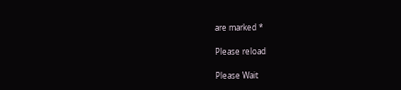are marked *

Please reload

Please Wait